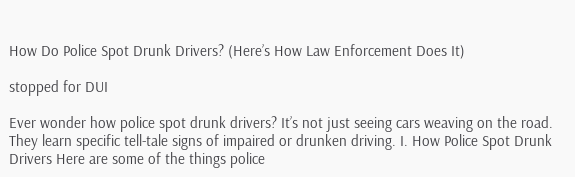How Do Police Spot Drunk Drivers? (Here’s How Law Enforcement Does It)

stopped for DUI

Ever wonder how police spot drunk drivers? It’s not just seeing cars weaving on the road. They learn specific tell-tale signs of impaired or drunken driving. I. How Police Spot Drunk Drivers Here are some of the things police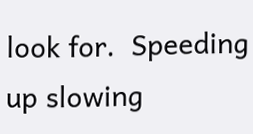look for.  Speeding up slowing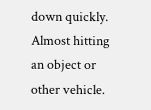down quickly. Almost hitting an object or other vehicle.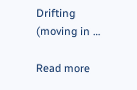Drifting (moving in …

Read more